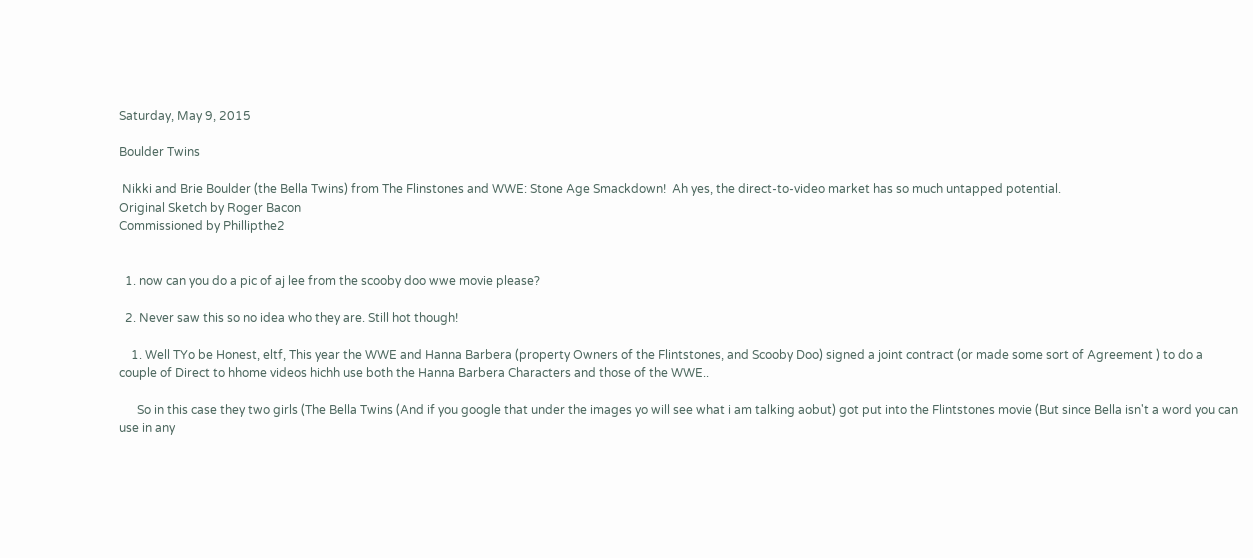Saturday, May 9, 2015

Boulder Twins

 Nikki and Brie Boulder (the Bella Twins) from The Flinstones and WWE: Stone Age Smackdown!  Ah yes, the direct-to-video market has so much untapped potential.
Original Sketch by Roger Bacon
Commissioned by Phillipthe2


  1. now can you do a pic of aj lee from the scooby doo wwe movie please?

  2. Never saw this so no idea who they are. Still hot though!

    1. Well TYo be Honest, eltf, This year the WWE and Hanna Barbera (property Owners of the Flintstones, and Scooby Doo) signed a joint contract (or made some sort of Agreement ) to do a couple of Direct to hhome videos hichh use both the Hanna Barbera Characters and those of the WWE..

      So in this case they two girls (The Bella Twins (And if you google that under the images yo will see what i am talking aobut) got put into the Flintstones movie (But since Bella isn't a word you can use in any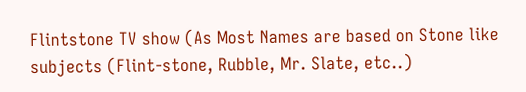Flintstone TV show (As Most Names are based on Stone like subjects (Flint-stone, Rubble, Mr. Slate, etc..)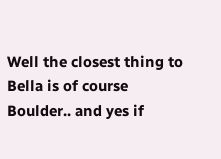Well the closest thing to Bella is of course Boulder.. and yes if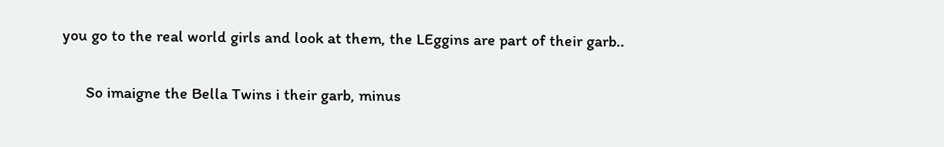you go to the real world girls and look at them, the LEggins are part of their garb..

      So imaigne the Bella Twins i their garb, minus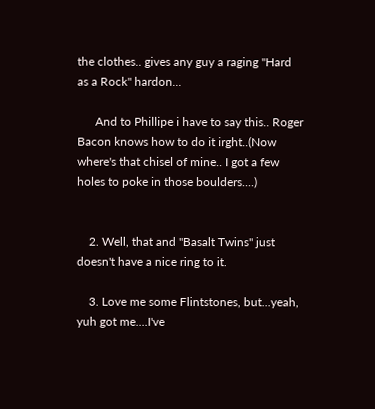the clothes.. gives any guy a raging "Hard as a Rock" hardon...

      And to Phillipe i have to say this.. Roger Bacon knows how to do it irght..(Now where's that chisel of mine.. I got a few holes to poke in those boulders....)


    2. Well, that and "Basalt Twins" just doesn't have a nice ring to it.

    3. Love me some Flintstones, but...yeah, yuh got me....I've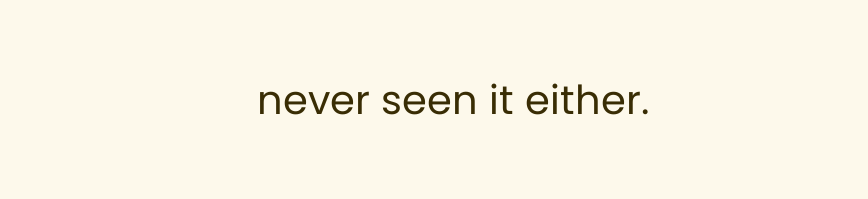never seen it either.